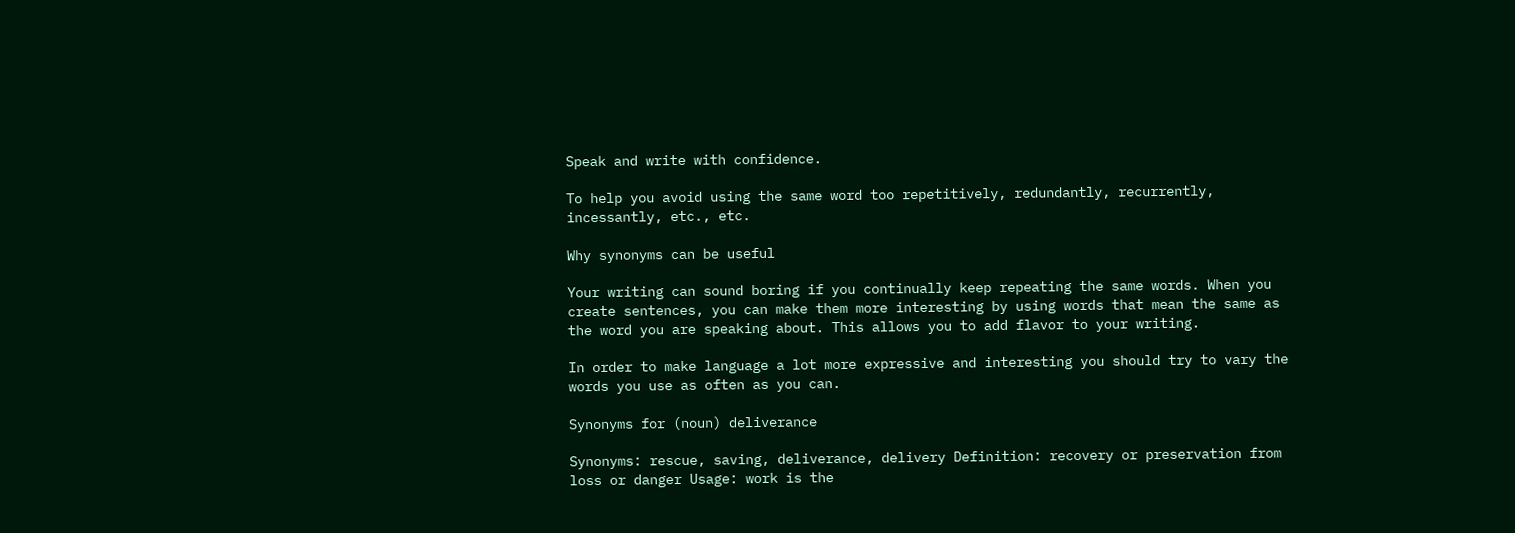Speak and write with confidence.

To help you avoid using the same word too repetitively, redundantly, recurrently, incessantly, etc., etc.

Why synonyms can be useful

Your writing can sound boring if you continually keep repeating the same words. When you create sentences, you can make them more interesting by using words that mean the same as the word you are speaking about. This allows you to add flavor to your writing.

In order to make language a lot more expressive and interesting you should try to vary the words you use as often as you can.

Synonyms for (noun) deliverance

Synonyms: rescue, saving, deliverance, delivery Definition: recovery or preservation from loss or danger Usage: work is the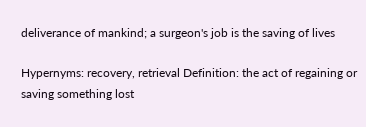deliverance of mankind; a surgeon's job is the saving of lives

Hypernyms: recovery, retrieval Definition: the act of regaining or saving something lost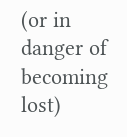(or in danger of becoming lost)